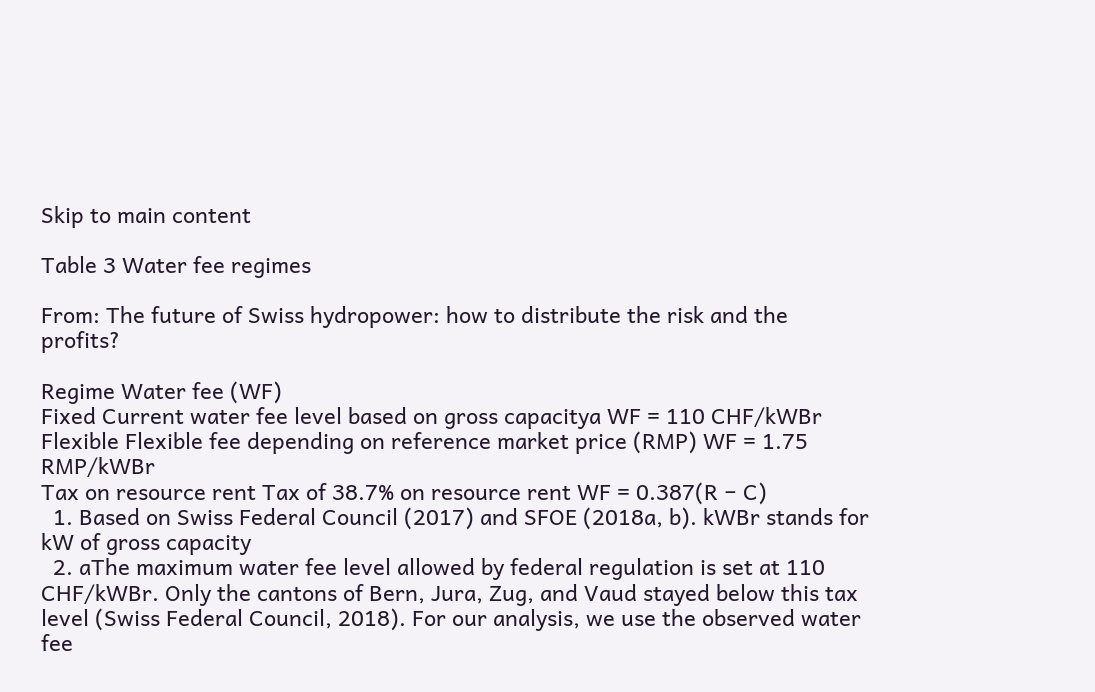Skip to main content

Table 3 Water fee regimes

From: The future of Swiss hydropower: how to distribute the risk and the profits?

Regime Water fee (WF)
Fixed Current water fee level based on gross capacitya WF = 110 CHF/kWBr
Flexible Flexible fee depending on reference market price (RMP) WF = 1.75 RMP/kWBr
Tax on resource rent Tax of 38.7% on resource rent WF = 0.387(R − C)
  1. Based on Swiss Federal Council (2017) and SFOE (2018a, b). kWBr stands for kW of gross capacity
  2. aThe maximum water fee level allowed by federal regulation is set at 110 CHF/kWBr. Only the cantons of Bern, Jura, Zug, and Vaud stayed below this tax level (Swiss Federal Council, 2018). For our analysis, we use the observed water fee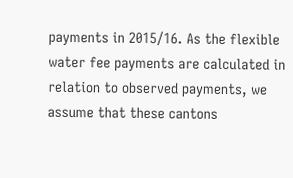payments in 2015/16. As the flexible water fee payments are calculated in relation to observed payments, we assume that these cantons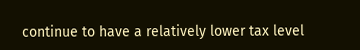continue to have a relatively lower tax level